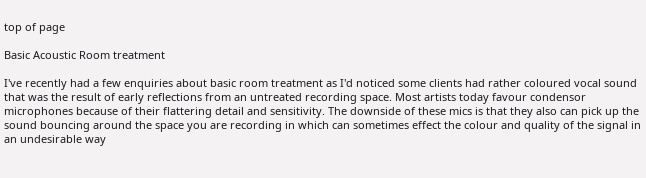top of page

Basic Acoustic Room treatment

I've recently had a few enquiries about basic room treatment as I'd noticed some clients had rather coloured vocal sound that was the result of early reflections from an untreated recording space. Most artists today favour condensor microphones because of their flattering detail and sensitivity. The downside of these mics is that they also can pick up the sound bouncing around the space you are recording in which can sometimes effect the colour and quality of the signal in an undesirable way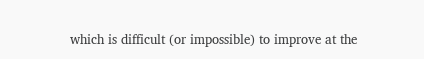which is difficult (or impossible) to improve at the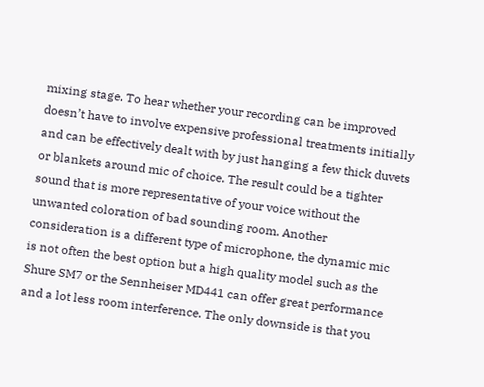mixing stage. To hear whether your recording can be improved doesn’t have to involve expensive professional treatments initially and can be effectively dealt with by just hanging a few thick duvets or blankets around mic of choice. The result could be a tighter sound that is more representative of your voice without the unwanted coloration of bad sounding room. Another consideration is a different type of microphone, the dynamic mic is not often the best option but a high quality model such as the Shure SM7 or the Sennheiser MD441 can offer great performance and a lot less room interference. The only downside is that you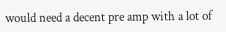would need a decent pre amp with a lot of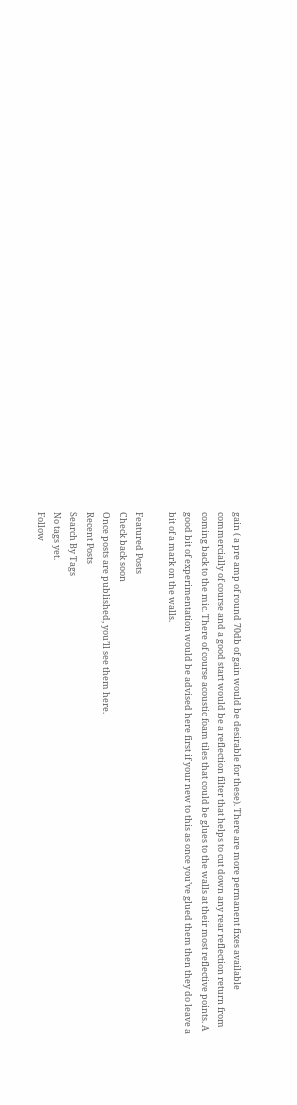gain ( a pre amp of round 70db of gain would be desirable for these). There are more permanent fixes available commercially of course and a good start would be a reflection filter that helps to cut down any rear reflection return from coming back to the mic. There of course acoustic foam tiles that could be glues to the walls at their most reflective points. A good bit of experimentation would be advised here first if your new to this as once you’ve glued them then they do leave a bit of a mark on the walls.

Featured Posts
Check back soon
Once posts are published, you’ll see them here.
Recent Posts
Search By Tags
No tags yet.
Follow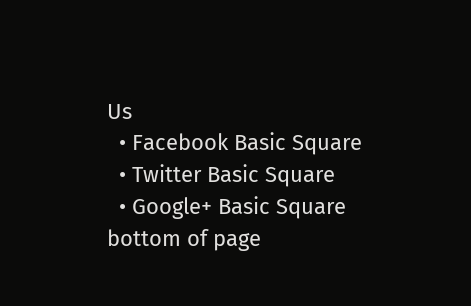Us
  • Facebook Basic Square
  • Twitter Basic Square
  • Google+ Basic Square
bottom of page